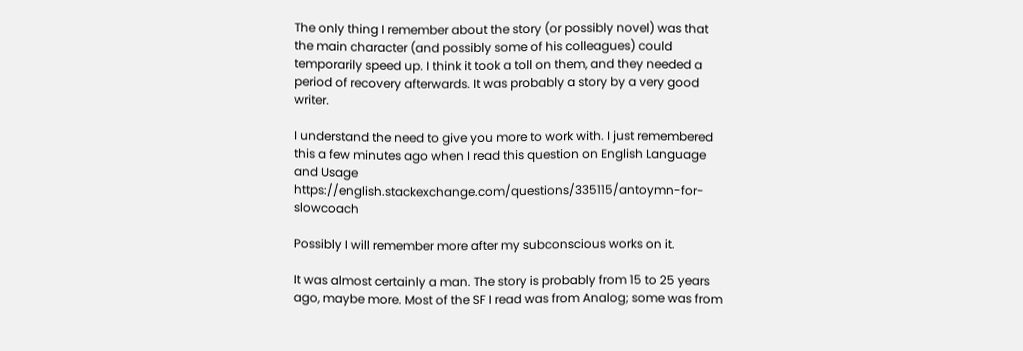The only thing I remember about the story (or possibly novel) was that the main character (and possibly some of his colleagues) could temporarily speed up. I think it took a toll on them, and they needed a period of recovery afterwards. It was probably a story by a very good writer.

I understand the need to give you more to work with. I just remembered this a few minutes ago when I read this question on English Language and Usage https://english.stackexchange.com/questions/335115/antoymn-for-slowcoach

Possibly I will remember more after my subconscious works on it.

It was almost certainly a man. The story is probably from 15 to 25 years ago, maybe more. Most of the SF I read was from Analog; some was from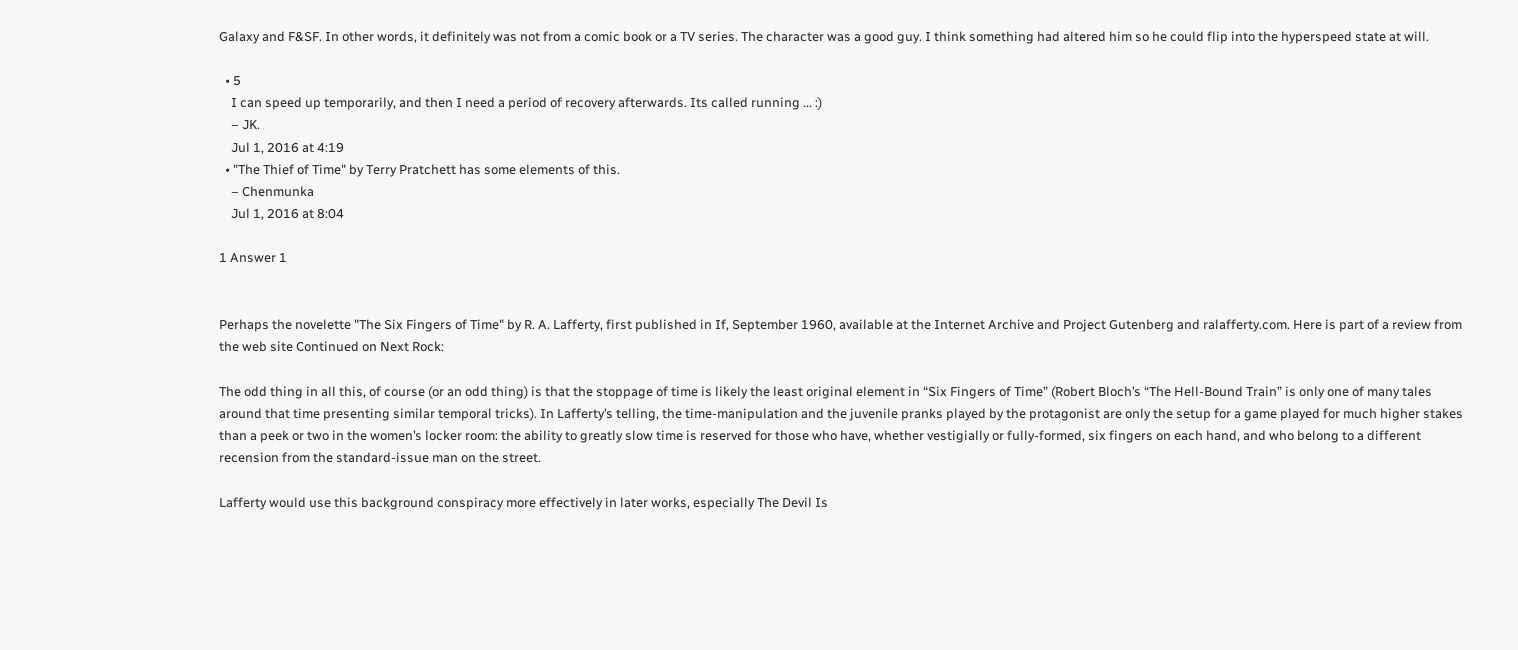Galaxy and F&SF. In other words, it definitely was not from a comic book or a TV series. The character was a good guy. I think something had altered him so he could flip into the hyperspeed state at will.

  • 5
    I can speed up temporarily, and then I need a period of recovery afterwards. Its called running ... :)
    – JK.
    Jul 1, 2016 at 4:19
  • "The Thief of Time" by Terry Pratchett has some elements of this.
    – Chenmunka
    Jul 1, 2016 at 8:04

1 Answer 1


Perhaps the novelette "The Six Fingers of Time" by R. A. Lafferty, first published in If, September 1960, available at the Internet Archive and Project Gutenberg and ralafferty.com. Here is part of a review from the web site Continued on Next Rock:

The odd thing in all this, of course (or an odd thing) is that the stoppage of time is likely the least original element in “Six Fingers of Time” (Robert Bloch’s “The Hell-Bound Train” is only one of many tales around that time presenting similar temporal tricks). In Lafferty’s telling, the time-manipulation and the juvenile pranks played by the protagonist are only the setup for a game played for much higher stakes than a peek or two in the women’s locker room: the ability to greatly slow time is reserved for those who have, whether vestigially or fully-formed, six fingers on each hand, and who belong to a different recension from the standard-issue man on the street.

Lafferty would use this background conspiracy more effectively in later works, especially The Devil Is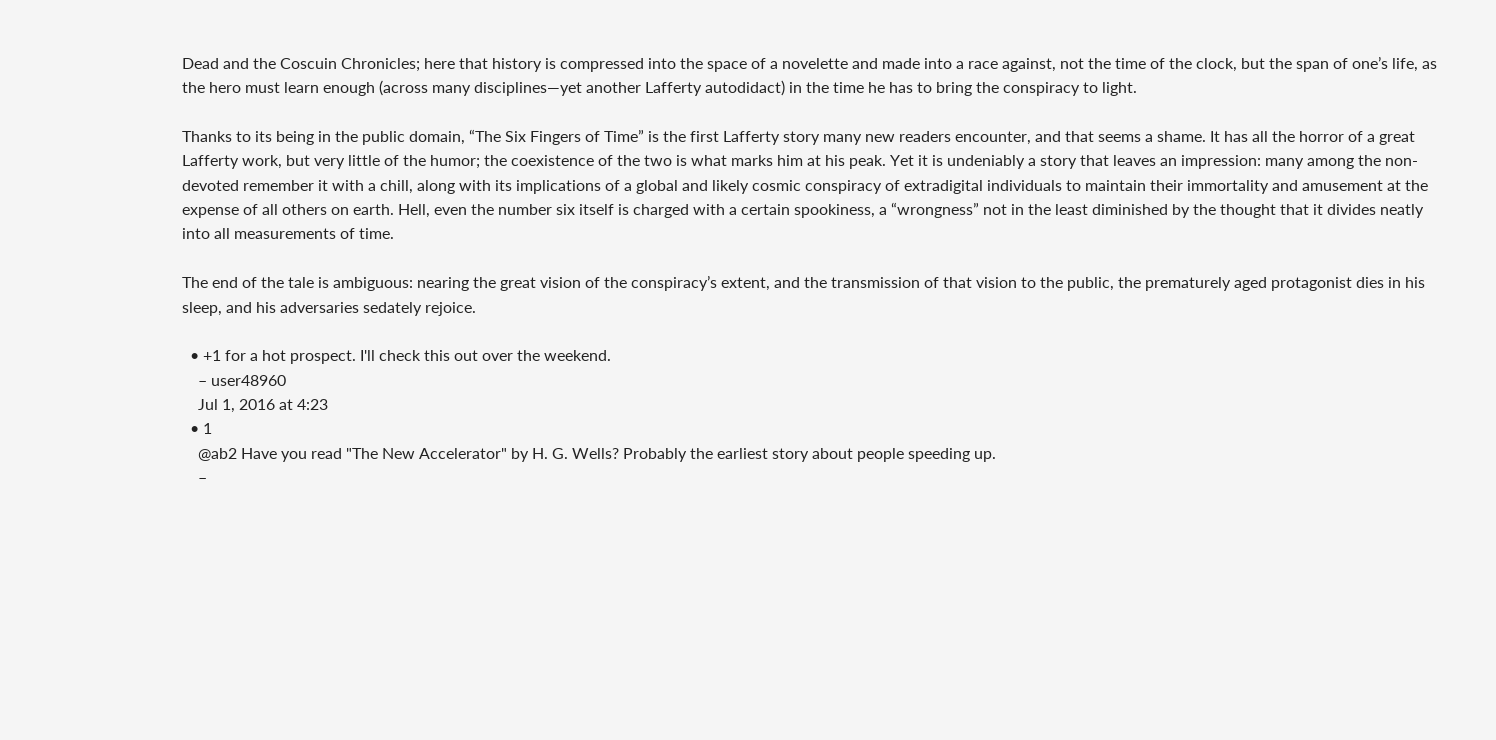Dead and the Coscuin Chronicles; here that history is compressed into the space of a novelette and made into a race against, not the time of the clock, but the span of one’s life, as the hero must learn enough (across many disciplines—yet another Lafferty autodidact) in the time he has to bring the conspiracy to light.

Thanks to its being in the public domain, “The Six Fingers of Time” is the first Lafferty story many new readers encounter, and that seems a shame. It has all the horror of a great Lafferty work, but very little of the humor; the coexistence of the two is what marks him at his peak. Yet it is undeniably a story that leaves an impression: many among the non-devoted remember it with a chill, along with its implications of a global and likely cosmic conspiracy of extradigital individuals to maintain their immortality and amusement at the expense of all others on earth. Hell, even the number six itself is charged with a certain spookiness, a “wrongness” not in the least diminished by the thought that it divides neatly into all measurements of time.

The end of the tale is ambiguous: nearing the great vision of the conspiracy’s extent, and the transmission of that vision to the public, the prematurely aged protagonist dies in his sleep, and his adversaries sedately rejoice.

  • +1 for a hot prospect. I'll check this out over the weekend.
    – user48960
    Jul 1, 2016 at 4:23
  • 1
    @ab2 Have you read "The New Accelerator" by H. G. Wells? Probably the earliest story about people speeding up.
    –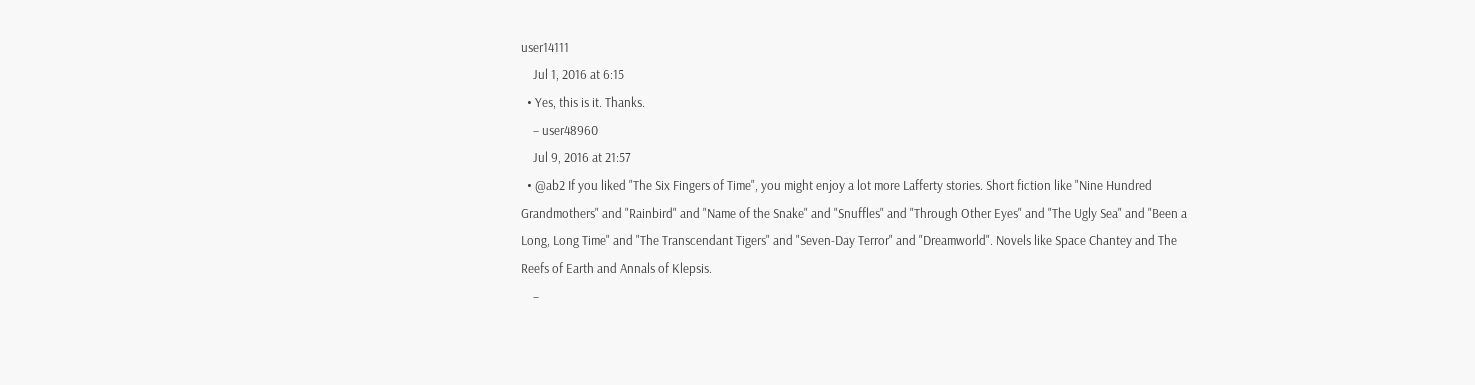user14111
    Jul 1, 2016 at 6:15
  • Yes, this is it. Thanks.
    – user48960
    Jul 9, 2016 at 21:57
  • @ab2 If you liked "The Six Fingers of Time", you might enjoy a lot more Lafferty stories. Short fiction like "Nine Hundred Grandmothers" and "Rainbird" and "Name of the Snake" and "Snuffles" and "Through Other Eyes" and "The Ugly Sea" and "Been a Long, Long Time" and "The Transcendant Tigers" and "Seven-Day Terror" and "Dreamworld". Novels like Space Chantey and The Reefs of Earth and Annals of Klepsis.
    –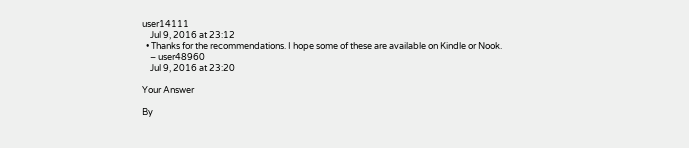user14111
    Jul 9, 2016 at 23:12
  • Thanks for the recommendations. I hope some of these are available on Kindle or Nook.
    – user48960
    Jul 9, 2016 at 23:20

Your Answer

By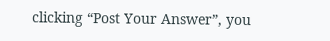clicking “Post Your Answer”, you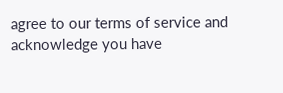agree to our terms of service and acknowledge you have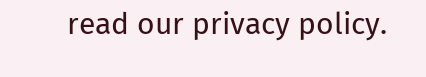read our privacy policy.